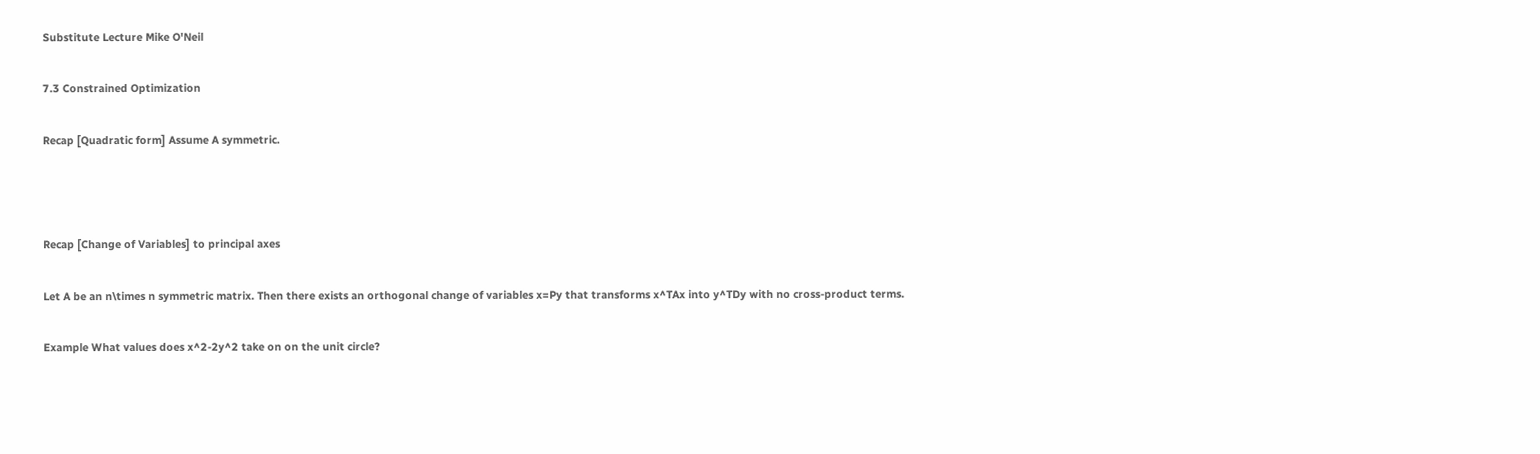Substitute Lecture Mike O'Neil

7.3 Constrained Optimization

Recap [Quadratic form] Assume A symmetric.



Recap [Change of Variables] to principal axes

Let A be an n\times n symmetric matrix. Then there exists an orthogonal change of variables x=Py that transforms x^TAx into y^TDy with no cross-product terms.

Example What values does x^2-2y^2 take on on the unit circle?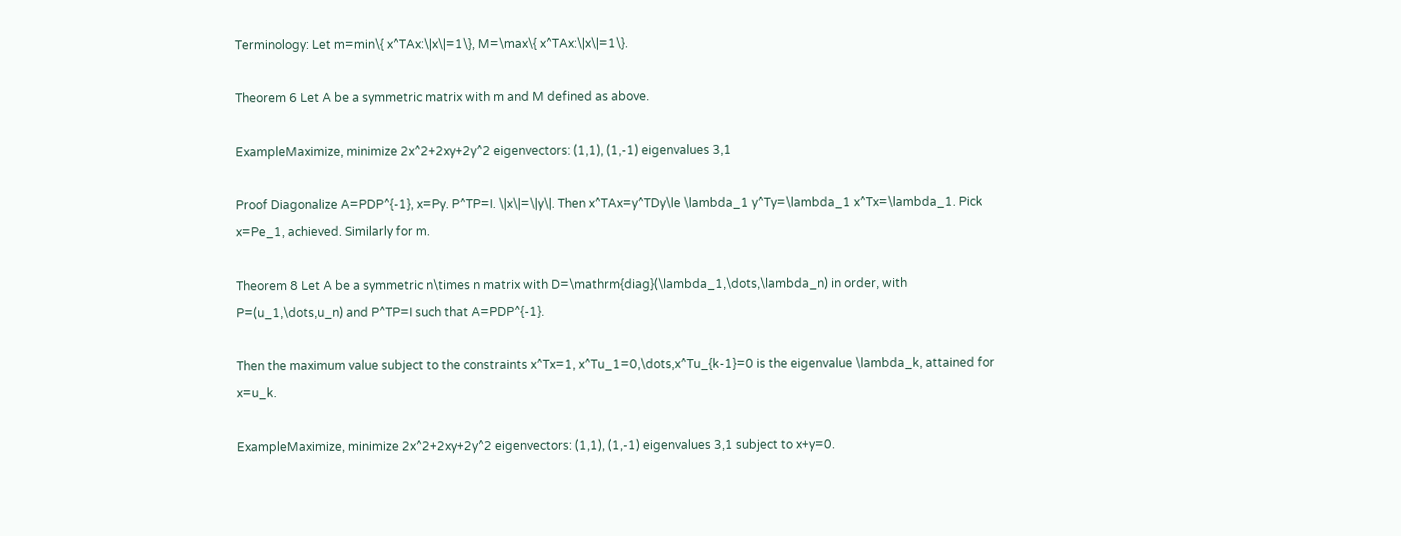Terminology: Let m=min\{ x^TAx:\|x\|=1\}, M=\max\{ x^TAx:\|x\|=1\}.

Theorem 6 Let A be a symmetric matrix with m and M defined as above.

ExampleMaximize, minimize 2x^2+2xy+2y^2 eigenvectors: (1,1), (1,-1) eigenvalues 3,1

Proof Diagonalize A=PDP^{-1}, x=Py. P^TP=I. \|x\|=\|y\|. Then x^TAx=y^TDy\le \lambda_1 y^Ty=\lambda_1 x^Tx=\lambda_1. Pick x=Pe_1, achieved. Similarly for m.

Theorem 8 Let A be a symmetric n\times n matrix with D=\mathrm{diag}(\lambda_1,\dots,\lambda_n) in order, with P=(u_1,\dots,u_n) and P^TP=I such that A=PDP^{-1}.

Then the maximum value subject to the constraints x^Tx=1, x^Tu_1=0,\dots,x^Tu_{k-1}=0 is the eigenvalue \lambda_k, attained for x=u_k.

ExampleMaximize, minimize 2x^2+2xy+2y^2 eigenvectors: (1,1), (1,-1) eigenvalues 3,1 subject to x+y=0.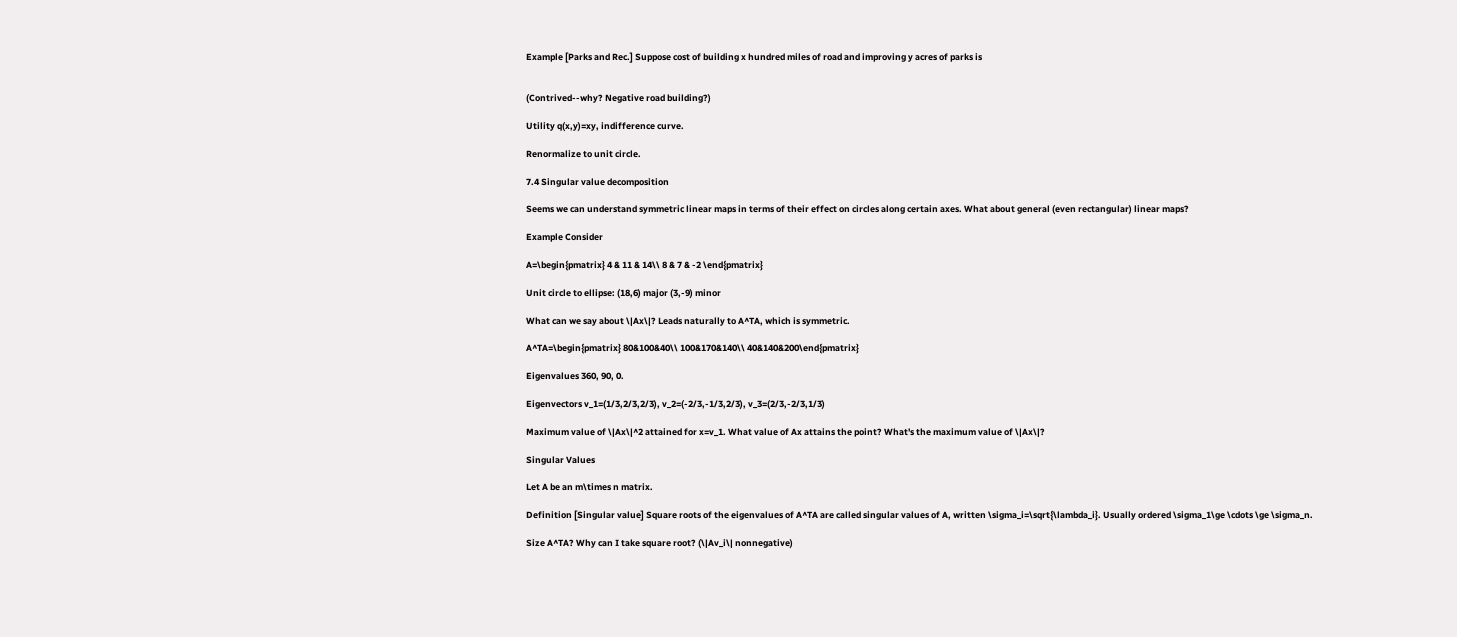Example [Parks and Rec.] Suppose cost of building x hundred miles of road and improving y acres of parks is


(Contrived--why? Negative road building?)

Utility q(x,y)=xy, indifference curve.

Renormalize to unit circle.

7.4 Singular value decomposition

Seems we can understand symmetric linear maps in terms of their effect on circles along certain axes. What about general (even rectangular) linear maps?

Example Consider

A=\begin{pmatrix} 4 & 11 & 14\\ 8 & 7 & -2 \end{pmatrix}

Unit circle to ellipse: (18,6) major (3,-9) minor

What can we say about \|Ax\|? Leads naturally to A^TA, which is symmetric.

A^TA=\begin{pmatrix} 80&100&40\\ 100&170&140\\ 40&140&200\end{pmatrix}

Eigenvalues 360, 90, 0.

Eigenvectors v_1=(1/3,2/3,2/3), v_2=(-2/3,-1/3,2/3), v_3=(2/3,-2/3,1/3)

Maximum value of \|Ax\|^2 attained for x=v_1. What value of Ax attains the point? What's the maximum value of \|Ax\|?

Singular Values

Let A be an m\times n matrix.

Definition [Singular value] Square roots of the eigenvalues of A^TA are called singular values of A, written \sigma_i=\sqrt{\lambda_i}. Usually ordered \sigma_1\ge \cdots \ge \sigma_n.

Size A^TA? Why can I take square root? (\|Av_i\| nonnegative)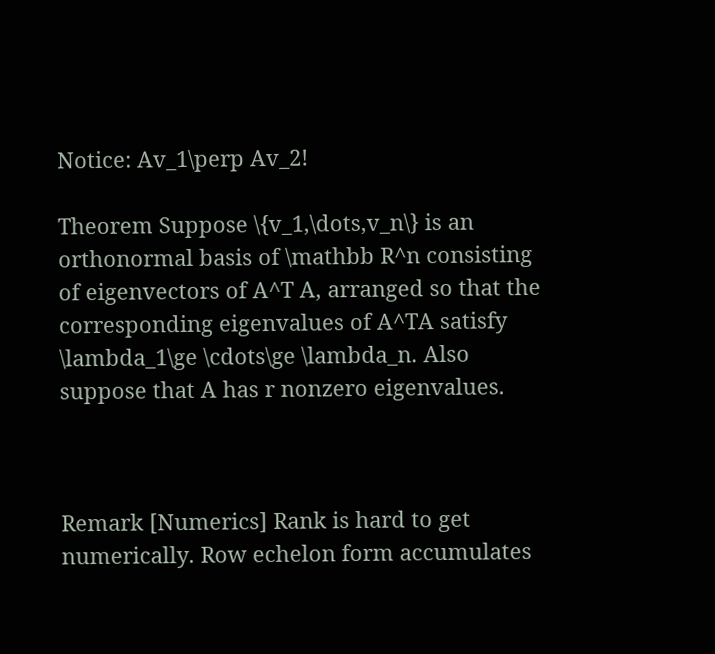Notice: Av_1\perp Av_2!

Theorem Suppose \{v_1,\dots,v_n\} is an orthonormal basis of \mathbb R^n consisting of eigenvectors of A^T A, arranged so that the corresponding eigenvalues of A^TA satisfy \lambda_1\ge \cdots\ge \lambda_n. Also suppose that A has r nonzero eigenvalues.



Remark [Numerics] Rank is hard to get numerically. Row echelon form accumulates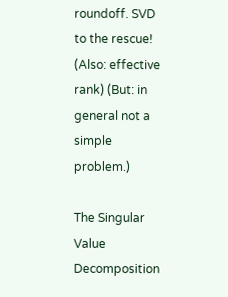roundoff. SVD to the rescue! (Also: effective rank) (But: in general not a simple problem.)

The Singular Value Decomposition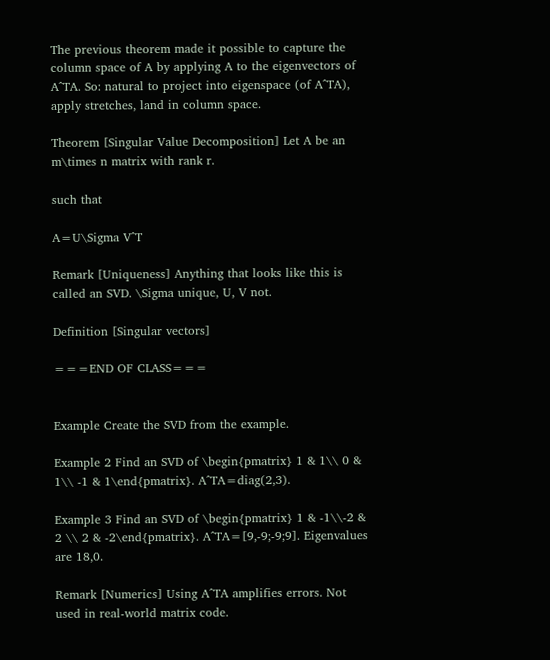The previous theorem made it possible to capture the column space of A by applying A to the eigenvectors of A^TA. So: natural to project into eigenspace (of A^TA), apply stretches, land in column space.

Theorem [Singular Value Decomposition] Let A be an m\times n matrix with rank r.

such that

A=U\Sigma V^T

Remark [Uniqueness] Anything that looks like this is called an SVD. \Sigma unique, U, V not.

Definition [Singular vectors]

===END OF CLASS===


Example Create the SVD from the example.

Example 2 Find an SVD of \begin{pmatrix} 1 & 1\\ 0 & 1\\ -1 & 1\end{pmatrix}. A^TA=diag(2,3).

Example 3 Find an SVD of \begin{pmatrix} 1 & -1\\-2 & 2 \\ 2 & -2\end{pmatrix}. A^TA=[9,-9;-9;9]. Eigenvalues are 18,0.

Remark [Numerics] Using A^TA amplifies errors. Not used in real-world matrix code.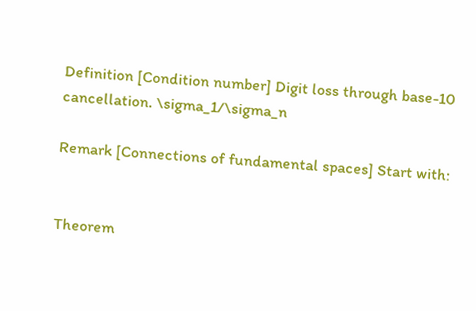Definition [Condition number] Digit loss through base-10 cancellation. \sigma_1/\sigma_n

Remark [Connections of fundamental spaces] Start with:


Theorem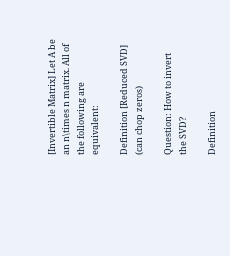[Invertible Matrix] Let A be an n\times n matrix. All of the following are equivalent:

Definition [Reduced SVD] (can chop zeros)

Question: How to invert the SVD?

Definition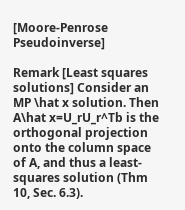[Moore-Penrose Pseudoinverse]

Remark [Least squares solutions] Consider an MP \hat x solution. Then A\hat x=U_rU_r^Tb is the orthogonal projection onto the column space of A, and thus a least-squares solution (Thm 10, Sec. 6.3).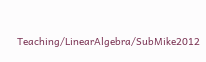Teaching/LinearAlgebra/SubMike2012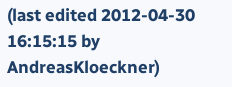(last edited 2012-04-30 16:15:15 by AndreasKloeckner)